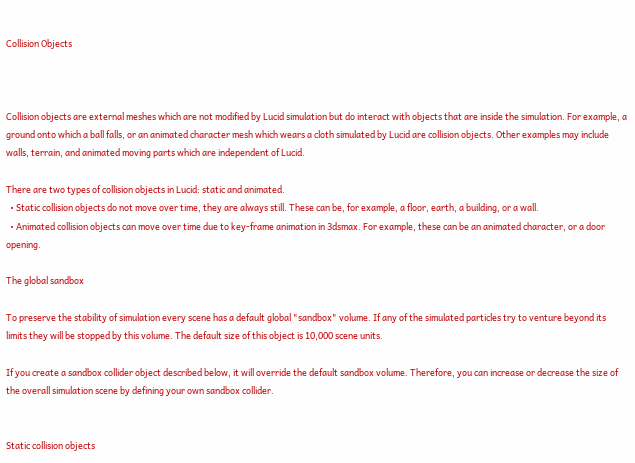Collision Objects



Collision objects are external meshes which are not modified by Lucid simulation but do interact with objects that are inside the simulation. For example, a ground onto which a ball falls, or an animated character mesh which wears a cloth simulated by Lucid are collision objects. Other examples may include walls, terrain, and animated moving parts which are independent of Lucid.

There are two types of collision objects in Lucid: static and animated.
  • Static collision objects do not move over time, they are always still. These can be, for example, a floor, earth, a building, or a wall.
  • Animated collision objects can move over time due to key-frame animation in 3dsmax. For example, these can be an animated character, or a door opening.

The global sandbox

To preserve the stability of simulation every scene has a default global "sandbox" volume. If any of the simulated particles try to venture beyond its limits they will be stopped by this volume. The default size of this object is 10,000 scene units.

If you create a sandbox collider object described below, it will override the default sandbox volume. Therefore, you can increase or decrease the size of the overall simulation scene by defining your own sandbox collider.


Static collision objects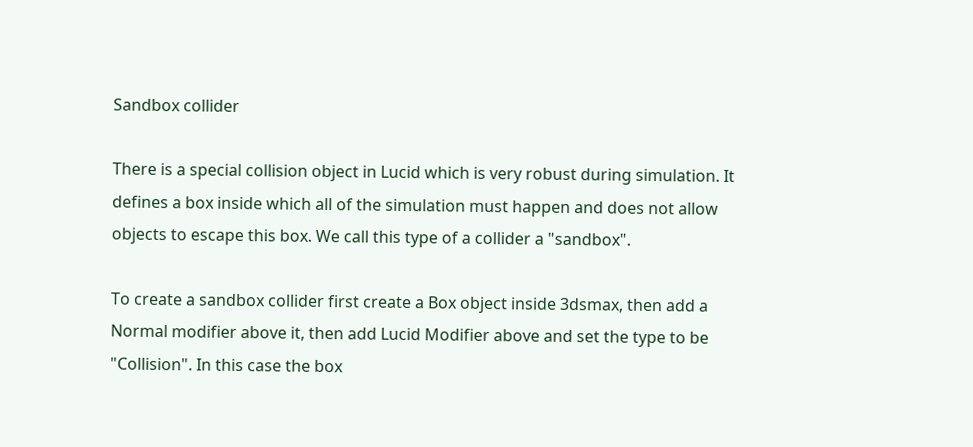Sandbox collider

There is a special collision object in Lucid which is very robust during simulation. It defines a box inside which all of the simulation must happen and does not allow objects to escape this box. We call this type of a collider a "sandbox".

To create a sandbox collider first create a Box object inside 3dsmax, then add a Normal modifier above it, then add Lucid Modifier above and set the type to be "Collision". In this case the box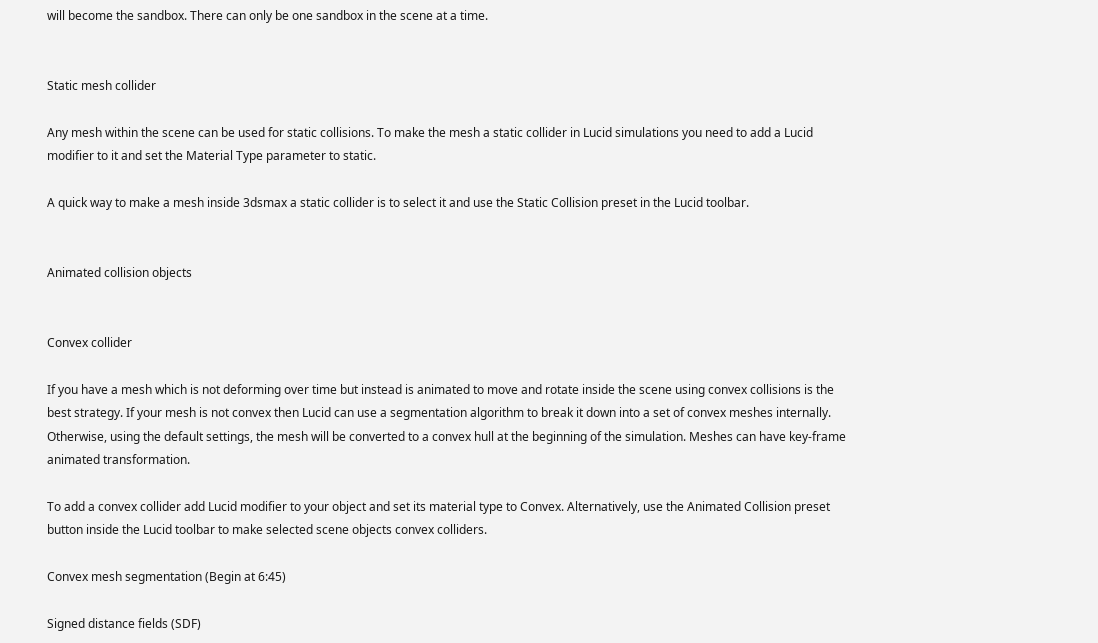will become the sandbox. There can only be one sandbox in the scene at a time.


Static mesh collider

Any mesh within the scene can be used for static collisions. To make the mesh a static collider in Lucid simulations you need to add a Lucid modifier to it and set the Material Type parameter to static.

A quick way to make a mesh inside 3dsmax a static collider is to select it and use the Static Collision preset in the Lucid toolbar.


Animated collision objects


Convex collider

If you have a mesh which is not deforming over time but instead is animated to move and rotate inside the scene using convex collisions is the best strategy. If your mesh is not convex then Lucid can use a segmentation algorithm to break it down into a set of convex meshes internally. Otherwise, using the default settings, the mesh will be converted to a convex hull at the beginning of the simulation. Meshes can have key-frame animated transformation.

To add a convex collider add Lucid modifier to your object and set its material type to Convex. Alternatively, use the Animated Collision preset button inside the Lucid toolbar to make selected scene objects convex colliders.

Convex mesh segmentation (Begin at 6:45)

Signed distance fields (SDF)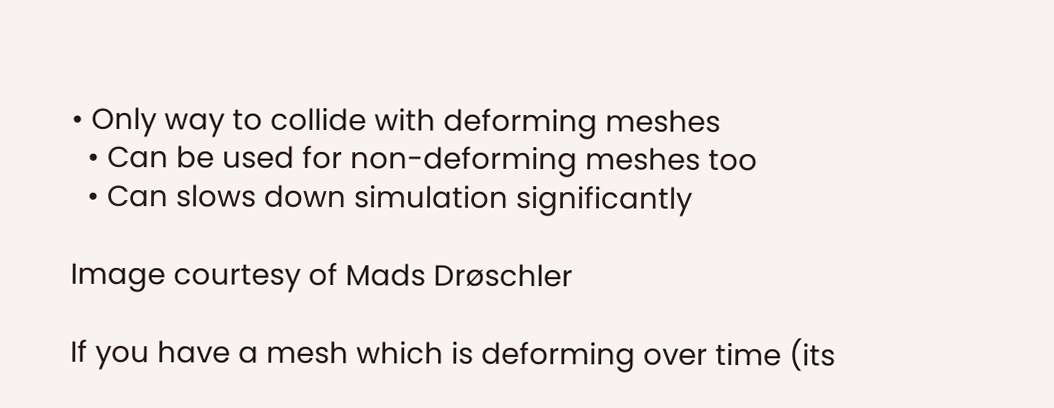• Only way to collide with deforming meshes
  • Can be used for non-deforming meshes too
  • Can slows down simulation significantly

Image courtesy of Mads Drøschler

If you have a mesh which is deforming over time (its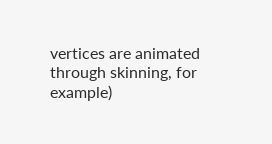vertices are animated through skinning, for example)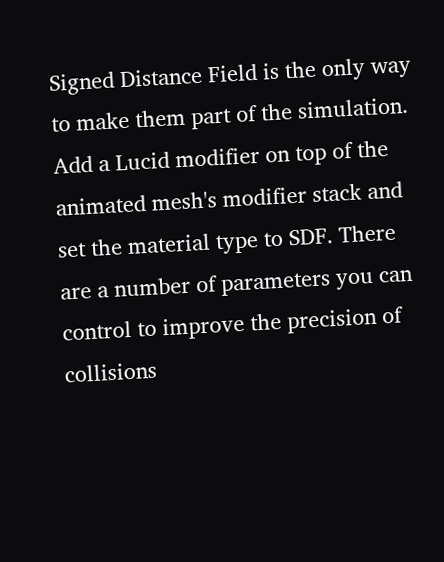Signed Distance Field is the only way to make them part of the simulation. Add a Lucid modifier on top of the animated mesh's modifier stack and set the material type to SDF. There are a number of parameters you can control to improve the precision of collisions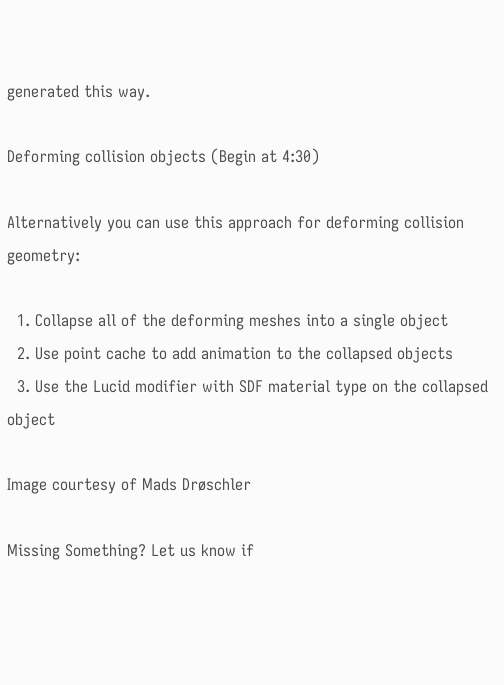generated this way.

Deforming collision objects (Begin at 4:30)

Alternatively you can use this approach for deforming collision geometry:

  1. Collapse all of the deforming meshes into a single object
  2. Use point cache to add animation to the collapsed objects
  3. Use the Lucid modifier with SDF material type on the collapsed object

Image courtesy of Mads Drøschler

Missing Something? Let us know if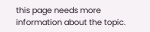this page needs more information about the topic.